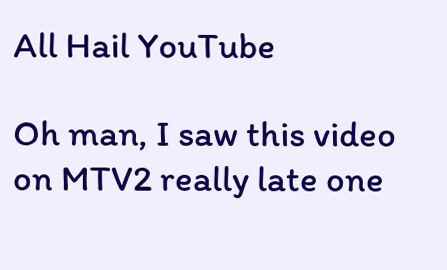All Hail YouTube

Oh man, I saw this video on MTV2 really late one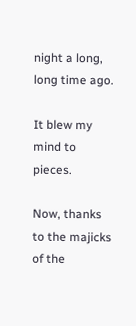night a long, long time ago.

It blew my mind to pieces.

Now, thanks to the majicks of the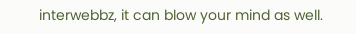interwebbz, it can blow your mind as well.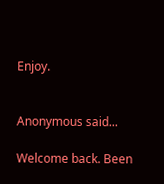Enjoy.


Anonymous said...

Welcome back. Been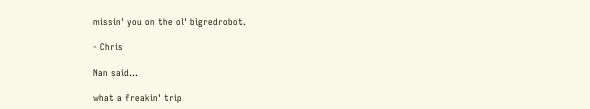missin' you on the ol' bigredrobot.

- Chris

Nan said...

what a freakin' trip